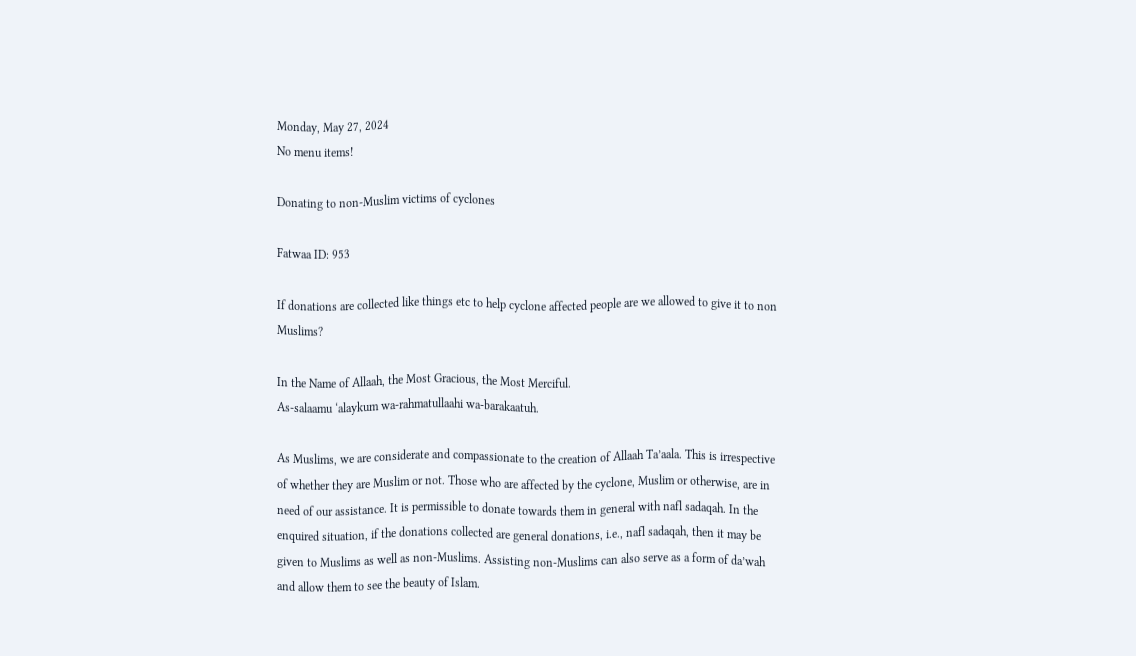Monday, May 27, 2024
No menu items!

Donating to non-Muslim victims of cyclones

Fatwaa ID: 953

If donations are collected like things etc to help cyclone affected people are we allowed to give it to non Muslims?

In the Name of Allaah, the Most Gracious, the Most Merciful.
As-salaamu ‘alaykum wa-rahmatullaahi wa-barakaatuh.

As Muslims, we are considerate and compassionate to the creation of Allaah Ta’aala. This is irrespective of whether they are Muslim or not. Those who are affected by the cyclone, Muslim or otherwise, are in need of our assistance. It is permissible to donate towards them in general with nafl sadaqah. In the enquired situation, if the donations collected are general donations, i.e., nafl sadaqah, then it may be given to Muslims as well as non-Muslims. Assisting non-Muslims can also serve as a form of da’wah and allow them to see the beauty of Islam.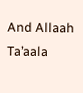And Allaah Ta’aala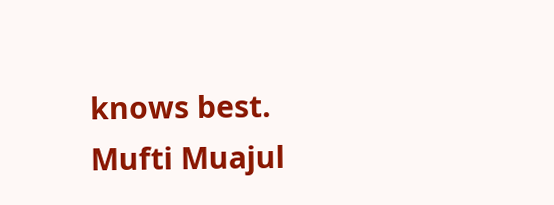knows best.
Mufti Muajul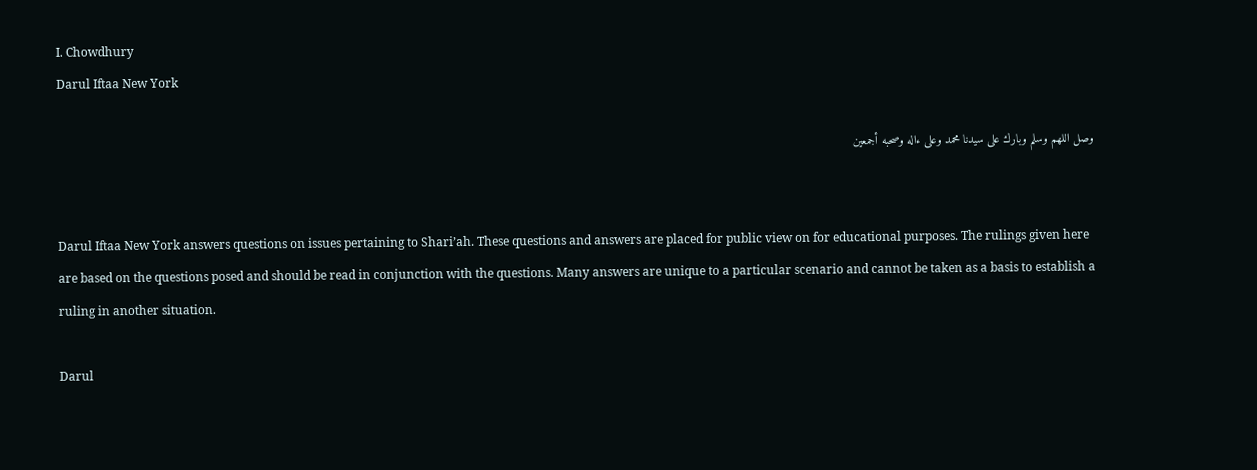I. Chowdhury
Darul Iftaa New York

وصل اللهم وسلم وبارك على سيدنا محمد وعلى ءاله وصحبه أجمعين


Darul Iftaa New York answers questions on issues pertaining to Shari’ah. These questions and answers are placed for public view on for educational purposes. The rulings given here are based on the questions posed and should be read in conjunction with the questions. Many answers are unique to a particular scenario and cannot be taken as a basis to establish a ruling in another situation.

Darul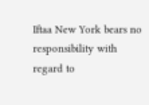Iftaa New York bears no responsibility with regard to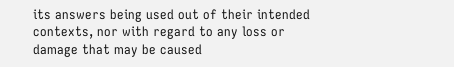its answers being used out of their intended contexts, nor with regard to any loss or damage that may be caused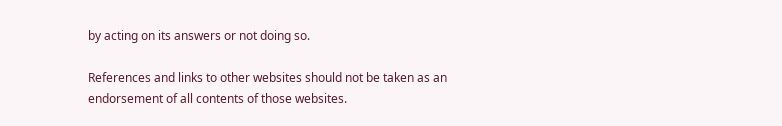by acting on its answers or not doing so.

References and links to other websites should not be taken as an endorsement of all contents of those websites.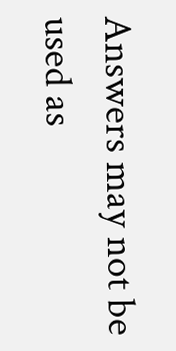Answers may not be used as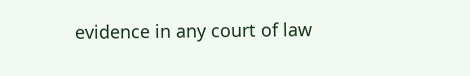evidence in any court of law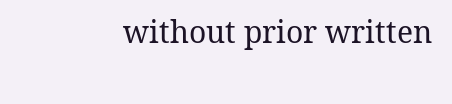without prior written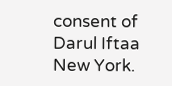consent of Darul Iftaa New York.